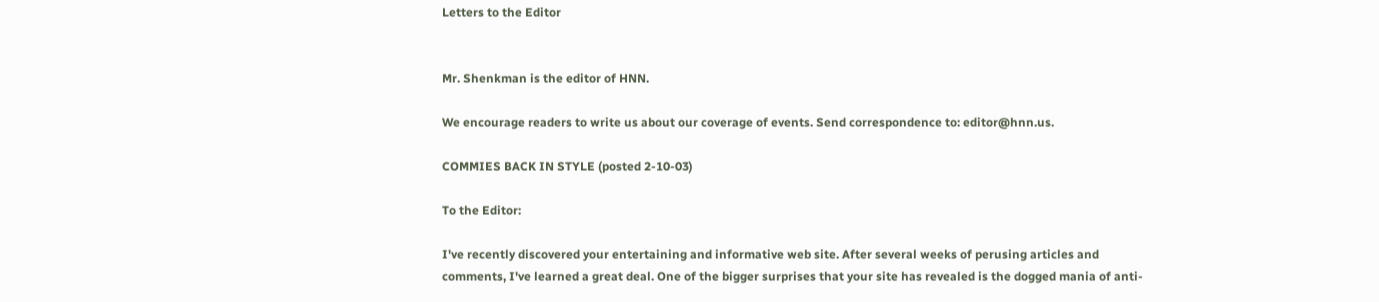Letters to the Editor


Mr. Shenkman is the editor of HNN.

We encourage readers to write us about our coverage of events. Send correspondence to: editor@hnn.us.

COMMIES BACK IN STYLE (posted 2-10-03)

To the Editor:

I've recently discovered your entertaining and informative web site. After several weeks of perusing articles and comments, I've learned a great deal. One of the bigger surprises that your site has revealed is the dogged mania of anti-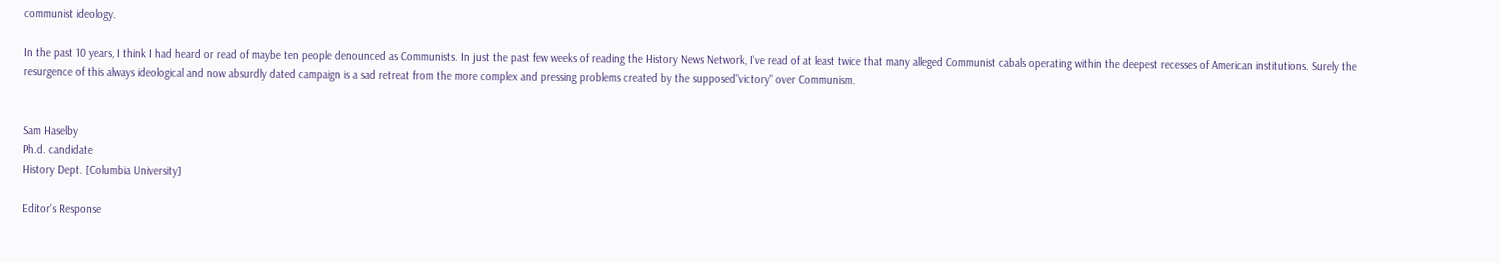communist ideology.

In the past 10 years, I think I had heard or read of maybe ten people denounced as Communists. In just the past few weeks of reading the History News Network, I've read of at least twice that many alleged Communist cabals operating within the deepest recesses of American institutions. Surely the resurgence of this always ideological and now absurdly dated campaign is a sad retreat from the more complex and pressing problems created by the supposed"victory" over Communism.


Sam Haselby
Ph.d. candidate
History Dept. [Columbia University]

Editor's Response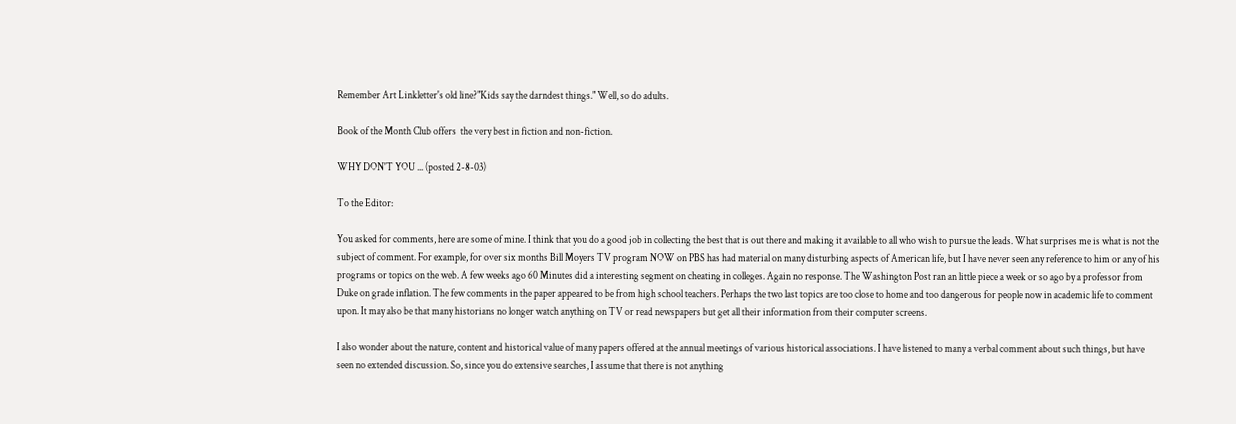Remember Art Linkletter's old line?"Kids say the darndest things." Well, so do adults.

Book of the Month Club offers  the very best in fiction and non-fiction.

WHY DON'T YOU ... (posted 2-8-03)

To the Editor:

You asked for comments, here are some of mine. I think that you do a good job in collecting the best that is out there and making it available to all who wish to pursue the leads. What surprises me is what is not the subject of comment. For example, for over six months Bill Moyers TV program NOW on PBS has had material on many disturbing aspects of American life, but I have never seen any reference to him or any of his programs or topics on the web. A few weeks ago 60 Minutes did a interesting segment on cheating in colleges. Again no response. The Washington Post ran an little piece a week or so ago by a professor from Duke on grade inflation. The few comments in the paper appeared to be from high school teachers. Perhaps the two last topics are too close to home and too dangerous for people now in academic life to comment upon. It may also be that many historians no longer watch anything on TV or read newspapers but get all their information from their computer screens.

I also wonder about the nature, content and historical value of many papers offered at the annual meetings of various historical associations. I have listened to many a verbal comment about such things, but have seen no extended discussion. So, since you do extensive searches, I assume that there is not anything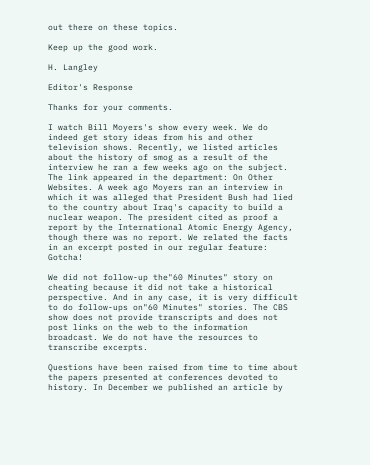out there on these topics.

Keep up the good work.

H. Langley

Editor's Response

Thanks for your comments.

I watch Bill Moyers's show every week. We do indeed get story ideas from his and other television shows. Recently, we listed articles about the history of smog as a result of the interview he ran a few weeks ago on the subject. The link appeared in the department: On Other Websites. A week ago Moyers ran an interview in which it was alleged that President Bush had lied to the country about Iraq's capacity to build a nuclear weapon. The president cited as proof a report by the International Atomic Energy Agency, though there was no report. We related the facts in an excerpt posted in our regular feature: Gotcha!

We did not follow-up the"60 Minutes" story on cheating because it did not take a historical perspective. And in any case, it is very difficult to do follow-ups on"60 Minutes" stories. The CBS show does not provide transcripts and does not post links on the web to the information broadcast. We do not have the resources to transcribe excerpts.

Questions have been raised from time to time about the papers presented at conferences devoted to history. In December we published an article by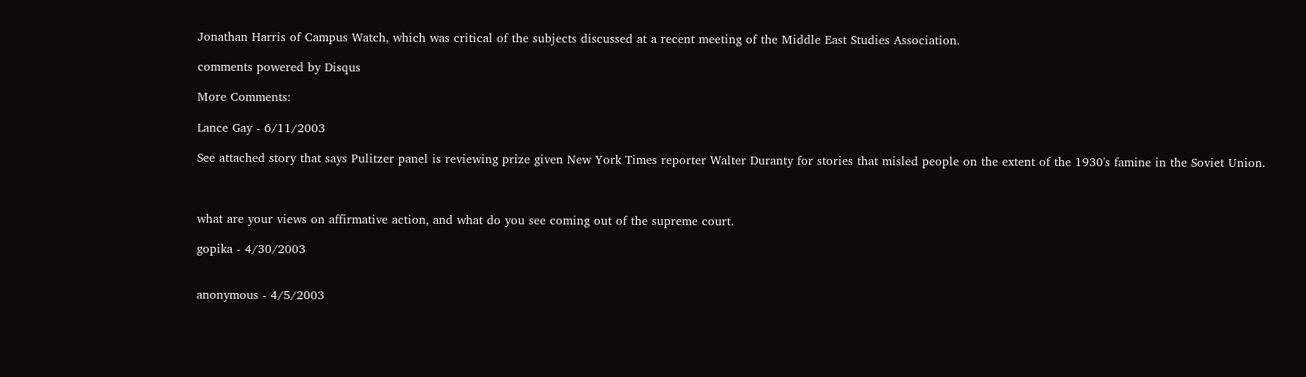Jonathan Harris of Campus Watch, which was critical of the subjects discussed at a recent meeting of the Middle East Studies Association.

comments powered by Disqus

More Comments:

Lance Gay - 6/11/2003

See attached story that says Pulitzer panel is reviewing prize given New York Times reporter Walter Duranty for stories that misled people on the extent of the 1930's famine in the Soviet Union.



what are your views on affirmative action, and what do you see coming out of the supreme court.

gopika - 4/30/2003


anonymous - 4/5/2003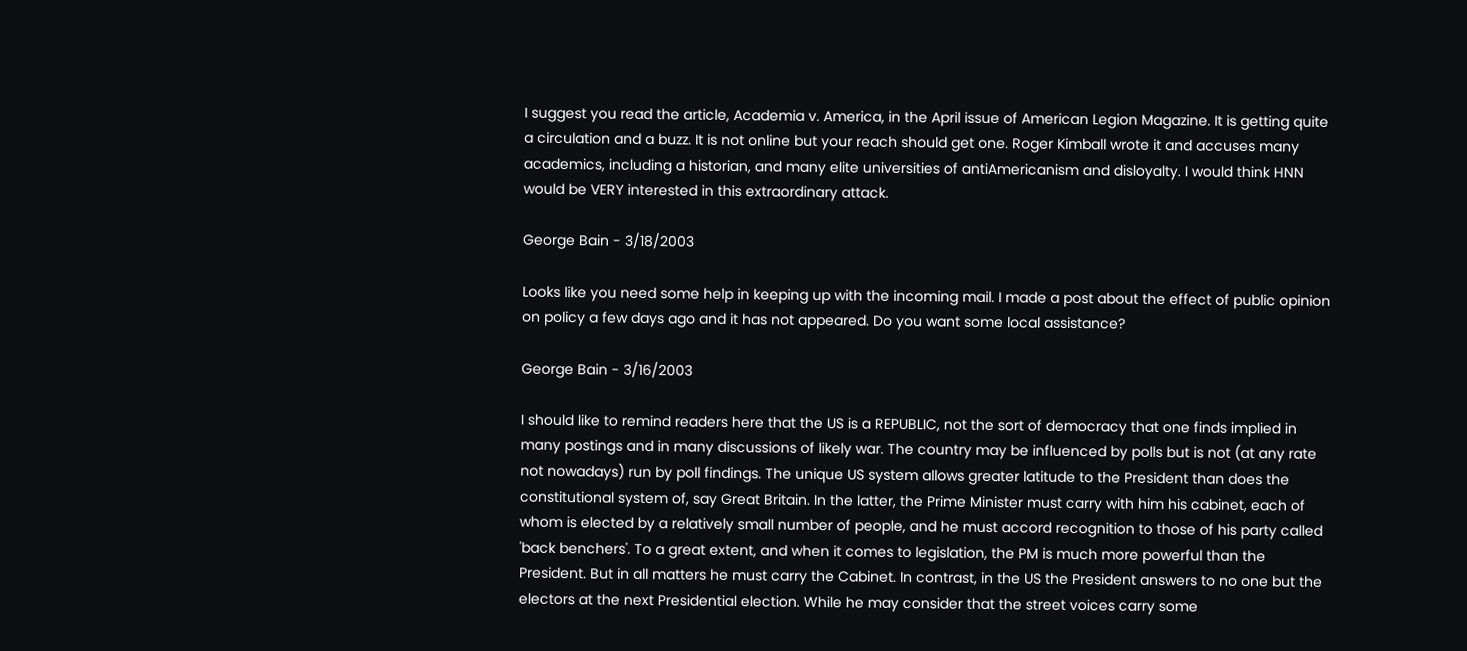I suggest you read the article, Academia v. America, in the April issue of American Legion Magazine. It is getting quite a circulation and a buzz. It is not online but your reach should get one. Roger Kimball wrote it and accuses many academics, including a historian, and many elite universities of antiAmericanism and disloyalty. I would think HNN would be VERY interested in this extraordinary attack.

George Bain - 3/18/2003

Looks like you need some help in keeping up with the incoming mail. I made a post about the effect of public opinion on policy a few days ago and it has not appeared. Do you want some local assistance?

George Bain - 3/16/2003

I should like to remind readers here that the US is a REPUBLIC, not the sort of democracy that one finds implied in many postings and in many discussions of likely war. The country may be influenced by polls but is not (at any rate not nowadays) run by poll findings. The unique US system allows greater latitude to the President than does the constitutional system of, say Great Britain. In the latter, the Prime Minister must carry with him his cabinet, each of whom is elected by a relatively small number of people, and he must accord recognition to those of his party called 'back benchers'. To a great extent, and when it comes to legislation, the PM is much more powerful than the President. But in all matters he must carry the Cabinet. In contrast, in the US the President answers to no one but the electors at the next Presidential election. While he may consider that the street voices carry some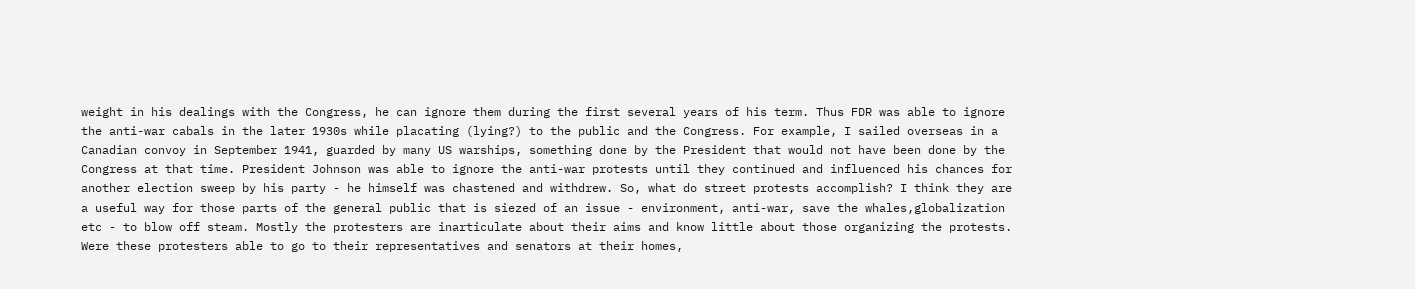weight in his dealings with the Congress, he can ignore them during the first several years of his term. Thus FDR was able to ignore the anti-war cabals in the later 1930s while placating (lying?) to the public and the Congress. For example, I sailed overseas in a Canadian convoy in September 1941, guarded by many US warships, something done by the President that would not have been done by the Congress at that time. President Johnson was able to ignore the anti-war protests until they continued and influenced his chances for another election sweep by his party - he himself was chastened and withdrew. So, what do street protests accomplish? I think they are a useful way for those parts of the general public that is siezed of an issue - environment, anti-war, save the whales,globalization etc - to blow off steam. Mostly the protesters are inarticulate about their aims and know little about those organizing the protests. Were these protesters able to go to their representatives and senators at their homes,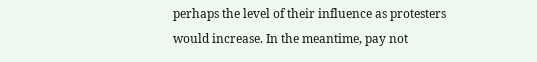perhaps the level of their influence as protesters would increase. In the meantime, pay not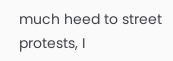much heed to street protests, I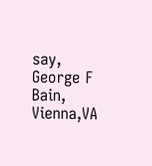say, George F Bain, Vienna,VA